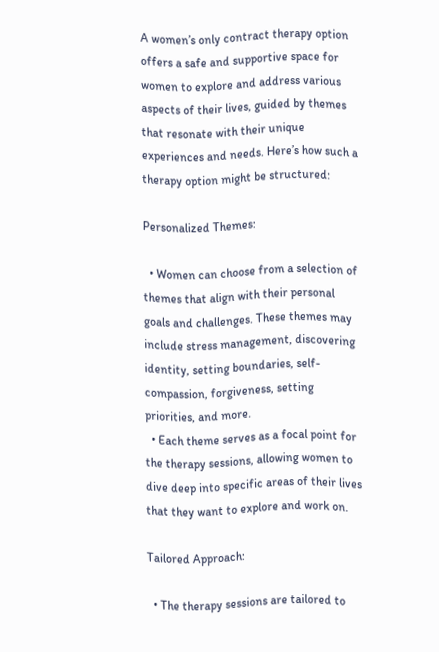A women’s only contract therapy option offers a safe and supportive space for women to explore and address various aspects of their lives, guided by themes that resonate with their unique experiences and needs. Here’s how such a therapy option might be structured:

Personalized Themes:

  • Women can choose from a selection of themes that align with their personal goals and challenges. These themes may include stress management, discovering identity, setting boundaries, self-compassion, forgiveness, setting priorities, and more.
  • Each theme serves as a focal point for the therapy sessions, allowing women to dive deep into specific areas of their lives that they want to explore and work on.

Tailored Approach:

  • The therapy sessions are tailored to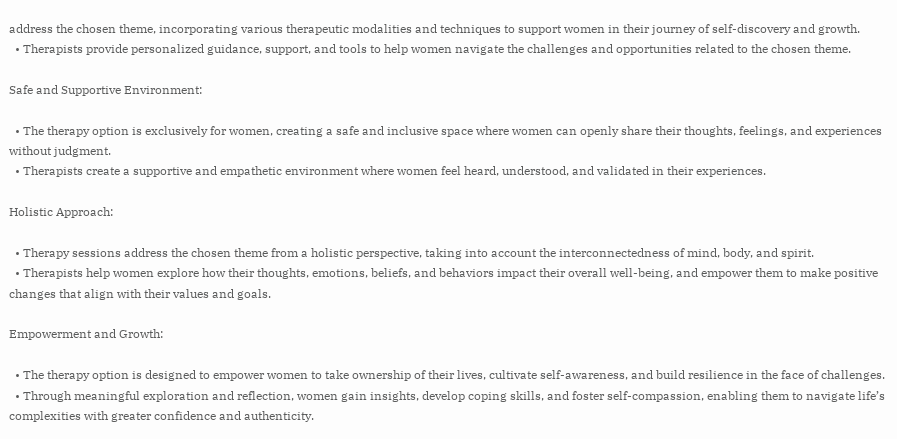address the chosen theme, incorporating various therapeutic modalities and techniques to support women in their journey of self-discovery and growth.
  • Therapists provide personalized guidance, support, and tools to help women navigate the challenges and opportunities related to the chosen theme.

Safe and Supportive Environment:

  • The therapy option is exclusively for women, creating a safe and inclusive space where women can openly share their thoughts, feelings, and experiences without judgment.
  • Therapists create a supportive and empathetic environment where women feel heard, understood, and validated in their experiences.

Holistic Approach:

  • Therapy sessions address the chosen theme from a holistic perspective, taking into account the interconnectedness of mind, body, and spirit.
  • Therapists help women explore how their thoughts, emotions, beliefs, and behaviors impact their overall well-being, and empower them to make positive changes that align with their values and goals.

Empowerment and Growth:

  • The therapy option is designed to empower women to take ownership of their lives, cultivate self-awareness, and build resilience in the face of challenges.
  • Through meaningful exploration and reflection, women gain insights, develop coping skills, and foster self-compassion, enabling them to navigate life’s complexities with greater confidence and authenticity.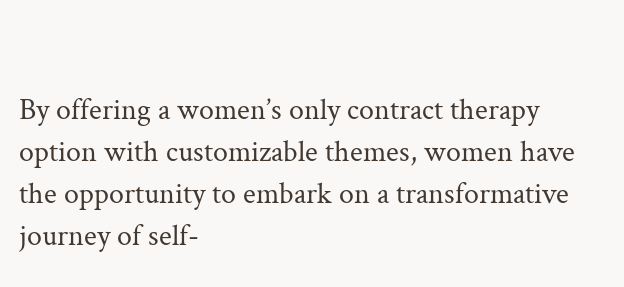By offering a women’s only contract therapy option with customizable themes, women have the opportunity to embark on a transformative journey of self-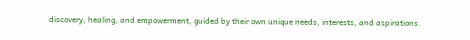discovery, healing, and empowerment, guided by their own unique needs, interests, and aspirations.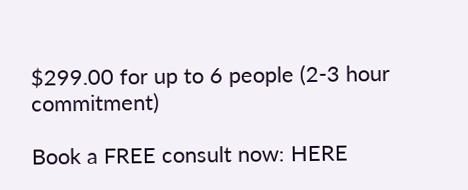$299.00 for up to 6 people (2-3 hour commitment)

Book a FREE consult now: HERE